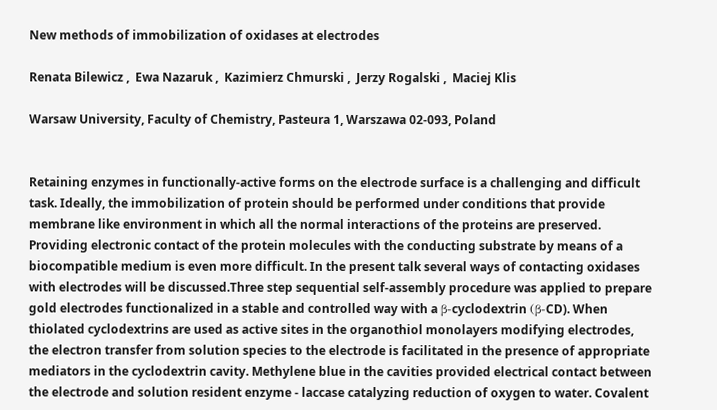New methods of immobilization of oxidases at electrodes

Renata Bilewicz ,  Ewa Nazaruk ,  Kazimierz Chmurski ,  Jerzy Rogalski ,  Maciej Klis

Warsaw University, Faculty of Chemistry, Pasteura 1, Warszawa 02-093, Poland


Retaining enzymes in functionally-active forms on the electrode surface is a challenging and difficult task. Ideally, the immobilization of protein should be performed under conditions that provide membrane like environment in which all the normal interactions of the proteins are preserved. Providing electronic contact of the protein molecules with the conducting substrate by means of a biocompatible medium is even more difficult. In the present talk several ways of contacting oxidases with electrodes will be discussed.Three step sequential self-assembly procedure was applied to prepare gold electrodes functionalized in a stable and controlled way with a β-cyclodextrin (β-CD). When thiolated cyclodextrins are used as active sites in the organothiol monolayers modifying electrodes, the electron transfer from solution species to the electrode is facilitated in the presence of appropriate mediators in the cyclodextrin cavity. Methylene blue in the cavities provided electrical contact between the electrode and solution resident enzyme - laccase catalyzing reduction of oxygen to water. Covalent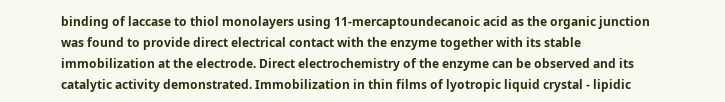binding of laccase to thiol monolayers using 11-mercaptoundecanoic acid as the organic junction was found to provide direct electrical contact with the enzyme together with its stable immobilization at the electrode. Direct electrochemistry of the enzyme can be observed and its catalytic activity demonstrated. Immobilization in thin films of lyotropic liquid crystal - lipidic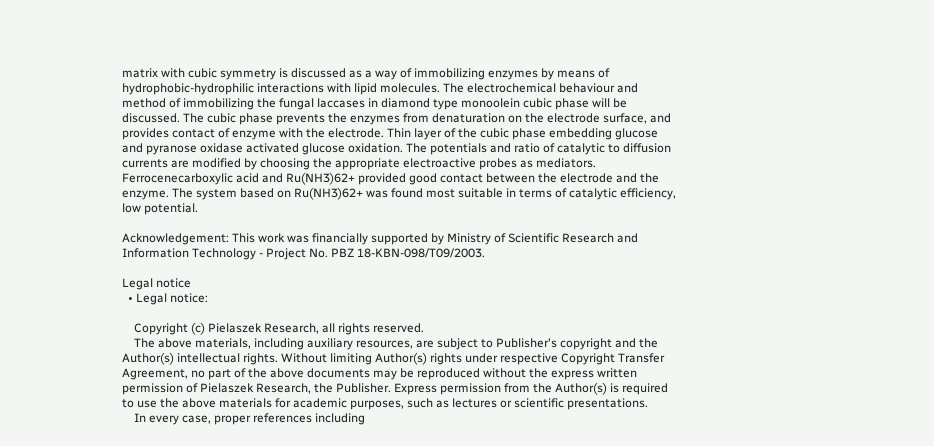matrix with cubic symmetry is discussed as a way of immobilizing enzymes by means of hydrophobic-hydrophilic interactions with lipid molecules. The electrochemical behaviour and method of immobilizing the fungal laccases in diamond type monoolein cubic phase will be discussed. The cubic phase prevents the enzymes from denaturation on the electrode surface, and provides contact of enzyme with the electrode. Thin layer of the cubic phase embedding glucose and pyranose oxidase activated glucose oxidation. The potentials and ratio of catalytic to diffusion currents are modified by choosing the appropriate electroactive probes as mediators. Ferrocenecarboxylic acid and Ru(NH3)62+ provided good contact between the electrode and the enzyme. The system based on Ru(NH3)62+ was found most suitable in terms of catalytic efficiency, low potential.

Acknowledgement: This work was financially supported by Ministry of Scientific Research and Information Technology - Project No. PBZ 18-KBN-098/T09/2003.

Legal notice
  • Legal notice:

    Copyright (c) Pielaszek Research, all rights reserved.
    The above materials, including auxiliary resources, are subject to Publisher's copyright and the Author(s) intellectual rights. Without limiting Author(s) rights under respective Copyright Transfer Agreement, no part of the above documents may be reproduced without the express written permission of Pielaszek Research, the Publisher. Express permission from the Author(s) is required to use the above materials for academic purposes, such as lectures or scientific presentations.
    In every case, proper references including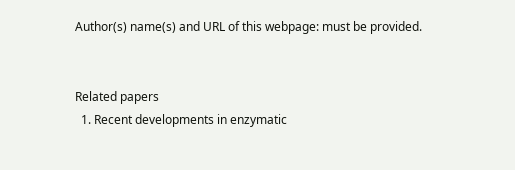Author(s) name(s) and URL of this webpage: must be provided.


Related papers
  1. Recent developments in enzymatic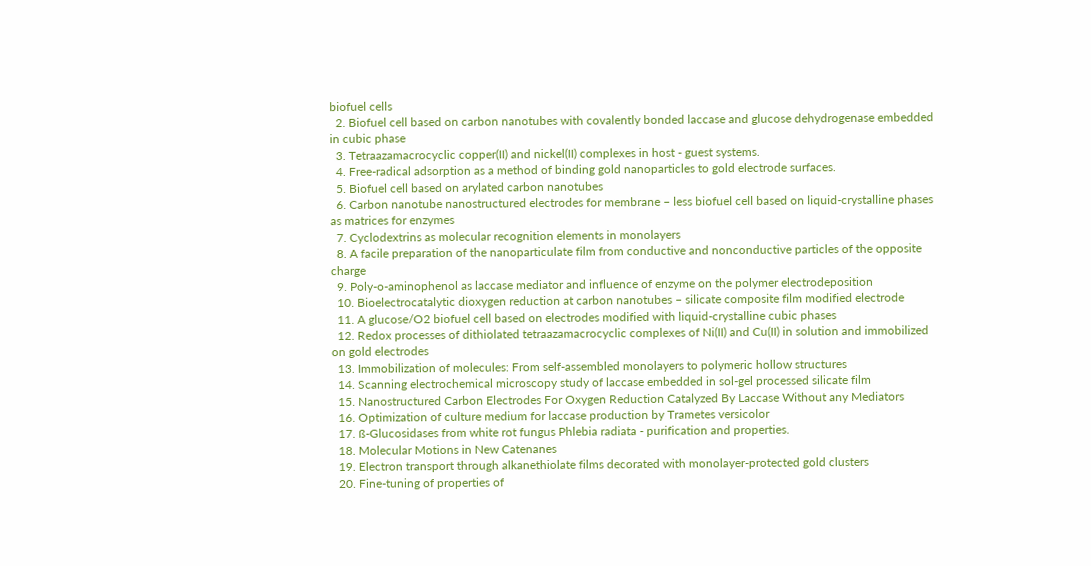biofuel cells
  2. Biofuel cell based on carbon nanotubes with covalently bonded laccase and glucose dehydrogenase embedded in cubic phase
  3. Tetraazamacrocyclic copper(II) and nickel(II) complexes in host - guest systems.
  4. Free-radical adsorption as a method of binding gold nanoparticles to gold electrode surfaces.
  5. Biofuel cell based on arylated carbon nanotubes
  6. Carbon nanotube nanostructured electrodes for membrane – less biofuel cell based on liquid-crystalline phases as matrices for enzymes
  7. Cyclodextrins as molecular recognition elements in monolayers
  8. A facile preparation of the nanoparticulate film from conductive and nonconductive particles of the opposite charge
  9. Poly-o-aminophenol as laccase mediator and influence of enzyme on the polymer electrodeposition
  10. Bioelectrocatalytic dioxygen reduction at carbon nanotubes – silicate composite film modified electrode
  11. A glucose/O2 biofuel cell based on electrodes modified with liquid-crystalline cubic phases
  12. Redox processes of dithiolated tetraazamacrocyclic complexes of Ni(II) and Cu(II) in solution and immobilized on gold electrodes
  13. Immobilization of molecules: From self-assembled monolayers to polymeric hollow structures
  14. Scanning electrochemical microscopy study of laccase embedded in sol-gel processed silicate film
  15. Nanostructured Carbon Electrodes For Oxygen Reduction Catalyzed By Laccase Without any Mediators
  16. Optimization of culture medium for laccase production by Trametes versicolor
  17. ß-Glucosidases from white rot fungus Phlebia radiata - purification and properties.
  18. Molecular Motions in New Catenanes
  19. Electron transport through alkanethiolate films decorated with monolayer-protected gold clusters
  20. Fine-tuning of properties of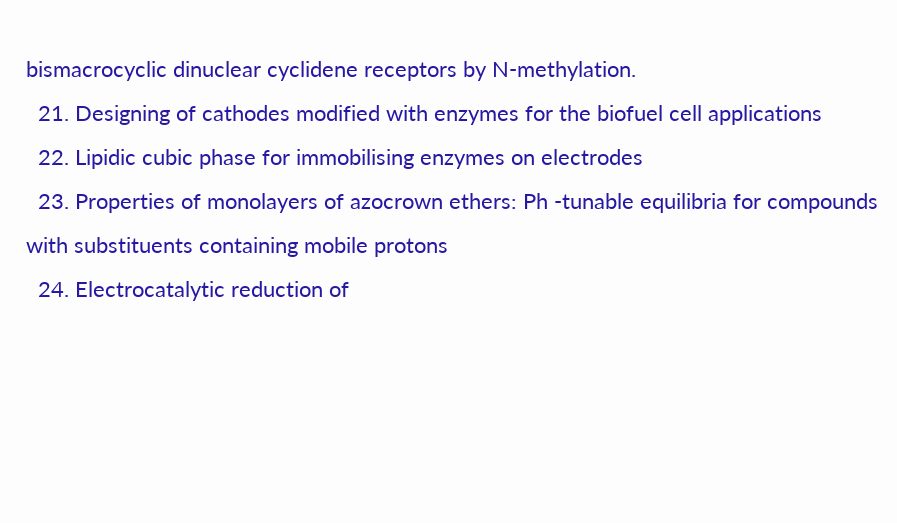bismacrocyclic dinuclear cyclidene receptors by N-methylation.
  21. Designing of cathodes modified with enzymes for the biofuel cell applications
  22. Lipidic cubic phase for immobilising enzymes on electrodes
  23. Properties of monolayers of azocrown ethers: Ph -tunable equilibria for compounds with substituents containing mobile protons
  24. Electrocatalytic reduction of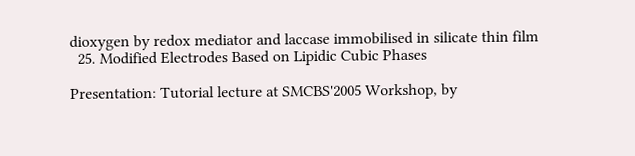dioxygen by redox mediator and laccase immobilised in silicate thin film
  25. Modified Electrodes Based on Lipidic Cubic Phases

Presentation: Tutorial lecture at SMCBS'2005 Workshop, by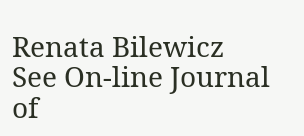Renata Bilewicz
See On-line Journal of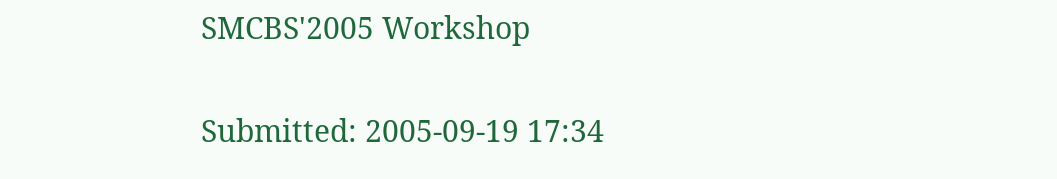SMCBS'2005 Workshop

Submitted: 2005-09-19 17:34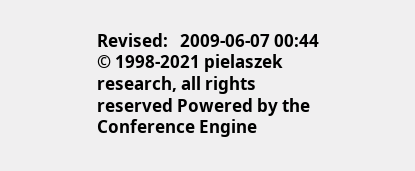Revised:   2009-06-07 00:44
© 1998-2021 pielaszek research, all rights reserved Powered by the Conference Engine